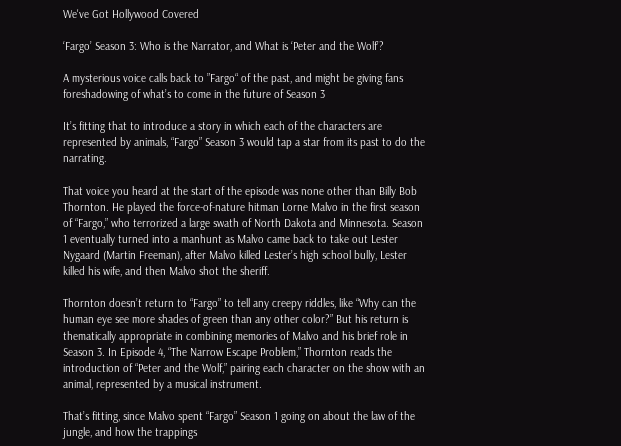We've Got Hollywood Covered

‘Fargo’ Season 3: Who is the Narrator, and What is ‘Peter and the Wolf’?

A mysterious voice calls back to ”Fargo“ of the past, and might be giving fans foreshadowing of what’s to come in the future of Season 3

It’s fitting that to introduce a story in which each of the characters are represented by animals, “Fargo” Season 3 would tap a star from its past to do the narrating.

That voice you heard at the start of the episode was none other than Billy Bob Thornton. He played the force-of-nature hitman Lorne Malvo in the first season of “Fargo,” who terrorized a large swath of North Dakota and Minnesota. Season 1 eventually turned into a manhunt as Malvo came back to take out Lester Nygaard (Martin Freeman), after Malvo killed Lester’s high school bully, Lester killed his wife, and then Malvo shot the sheriff.

Thornton doesn’t return to “Fargo” to tell any creepy riddles, like “Why can the human eye see more shades of green than any other color?” But his return is thematically appropriate in combining memories of Malvo and his brief role in Season 3. In Episode 4, “The Narrow Escape Problem,” Thornton reads the introduction of “Peter and the Wolf,” pairing each character on the show with an animal, represented by a musical instrument.

That’s fitting, since Malvo spent “Fargo” Season 1 going on about the law of the jungle, and how the trappings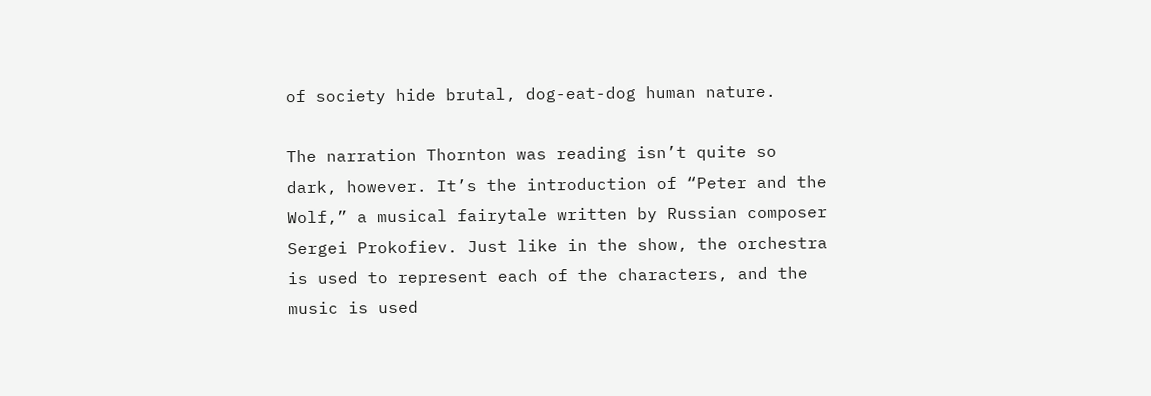of society hide brutal, dog-eat-dog human nature.

The narration Thornton was reading isn’t quite so dark, however. It’s the introduction of “Peter and the Wolf,” a musical fairytale written by Russian composer Sergei Prokofiev. Just like in the show, the orchestra is used to represent each of the characters, and the music is used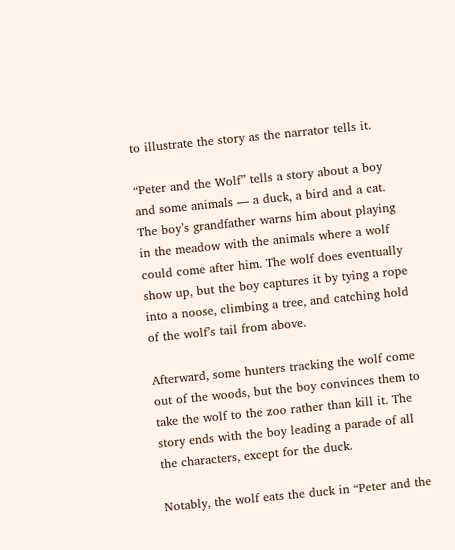to illustrate the story as the narrator tells it.

“Peter and the Wolf” tells a story about a boy and some animals — a duck, a bird and a cat. The boy’s grandfather warns him about playing in the meadow with the animals where a wolf could come after him. The wolf does eventually show up, but the boy captures it by tying a rope into a noose, climbing a tree, and catching hold of the wolf’s tail from above.

Afterward, some hunters tracking the wolf come out of the woods, but the boy convinces them to take the wolf to the zoo rather than kill it. The story ends with the boy leading a parade of all the characters, except for the duck.

Notably, the wolf eats the duck in “Peter and the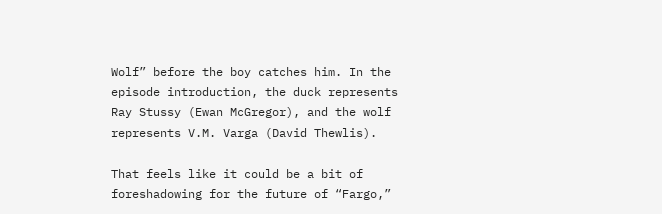Wolf” before the boy catches him. In the episode introduction, the duck represents Ray Stussy (Ewan McGregor), and the wolf represents V.M. Varga (David Thewlis).

That feels like it could be a bit of foreshadowing for the future of “Fargo,”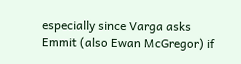especially since Varga asks Emmit (also Ewan McGregor) if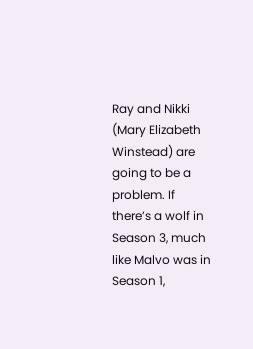Ray and Nikki (Mary Elizabeth Winstead) are going to be a problem. If there’s a wolf in Season 3, much like Malvo was in Season 1,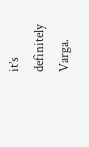it’s definitely Varga.